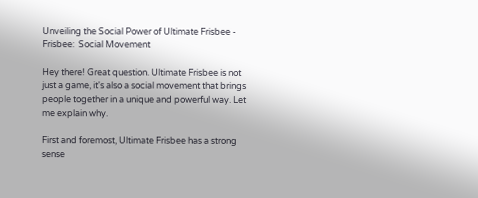Unveiling the Social Power of Ultimate Frisbee - Frisbee:  Social Movement

Hey there! Great question. Ultimate Frisbee is not just a game, it's also a social movement that brings people together in a unique and powerful way. Let me explain why.

First and foremost, Ultimate Frisbee has a strong sense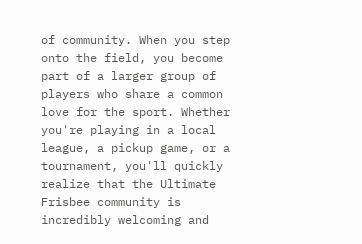of community. When you step onto the field, you become part of a larger group of players who share a common love for the sport. Whether you're playing in a local league, a pickup game, or a tournament, you'll quickly realize that the Ultimate Frisbee community is incredibly welcoming and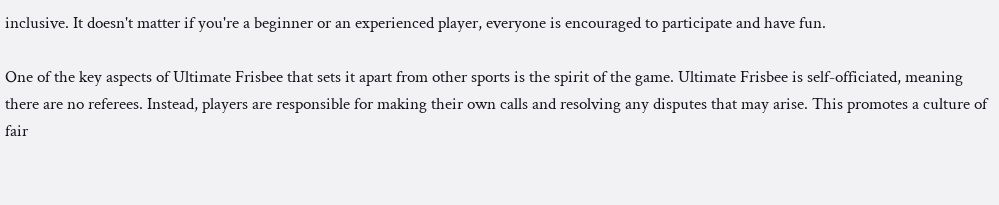inclusive. It doesn't matter if you're a beginner or an experienced player, everyone is encouraged to participate and have fun.

One of the key aspects of Ultimate Frisbee that sets it apart from other sports is the spirit of the game. Ultimate Frisbee is self-officiated, meaning there are no referees. Instead, players are responsible for making their own calls and resolving any disputes that may arise. This promotes a culture of fair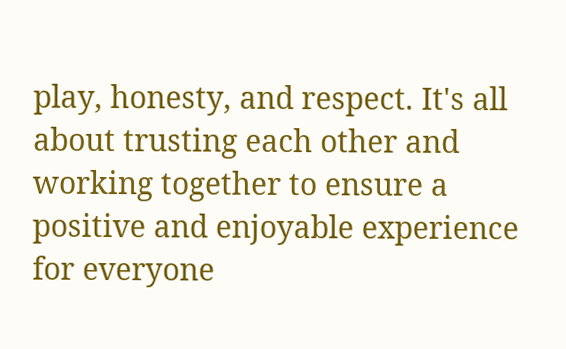play, honesty, and respect. It's all about trusting each other and working together to ensure a positive and enjoyable experience for everyone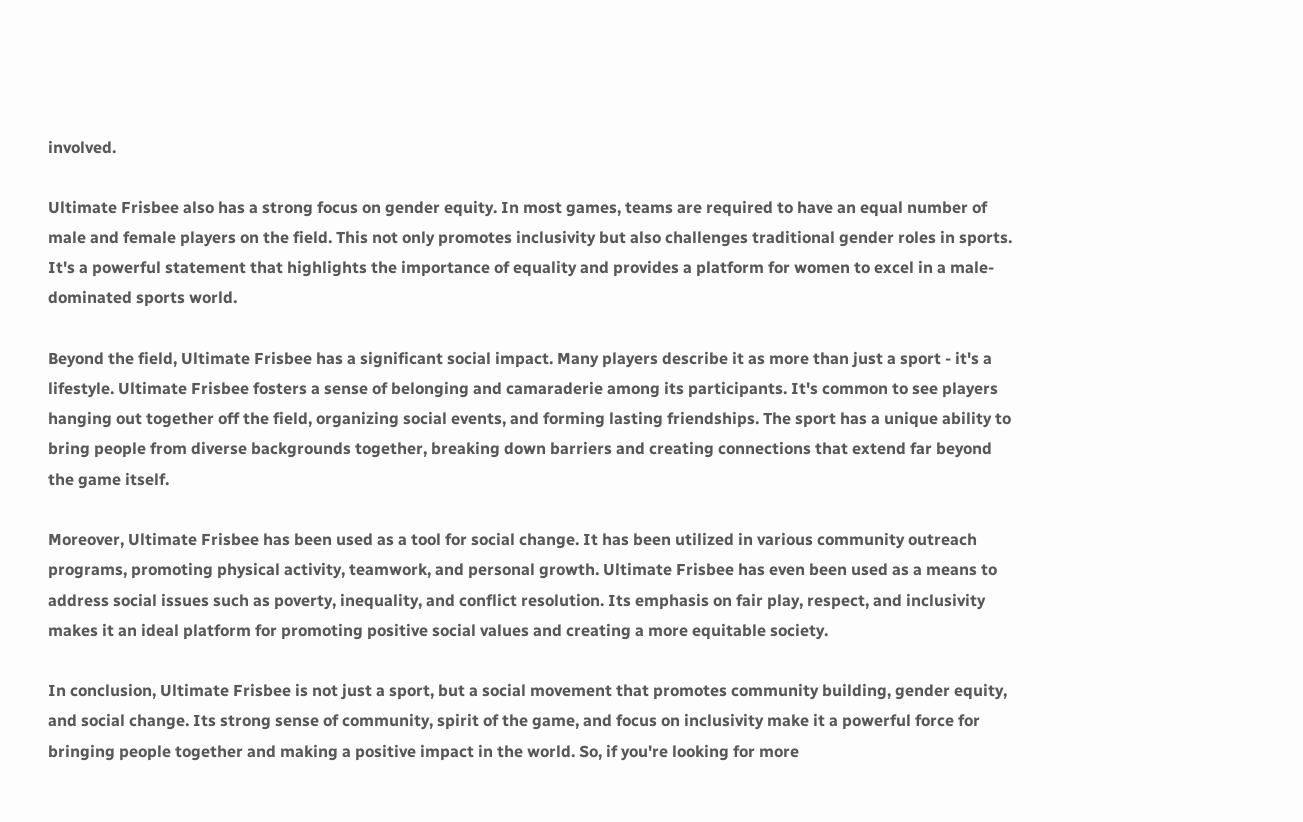involved.

Ultimate Frisbee also has a strong focus on gender equity. In most games, teams are required to have an equal number of male and female players on the field. This not only promotes inclusivity but also challenges traditional gender roles in sports. It's a powerful statement that highlights the importance of equality and provides a platform for women to excel in a male-dominated sports world.

Beyond the field, Ultimate Frisbee has a significant social impact. Many players describe it as more than just a sport - it's a lifestyle. Ultimate Frisbee fosters a sense of belonging and camaraderie among its participants. It's common to see players hanging out together off the field, organizing social events, and forming lasting friendships. The sport has a unique ability to bring people from diverse backgrounds together, breaking down barriers and creating connections that extend far beyond the game itself.

Moreover, Ultimate Frisbee has been used as a tool for social change. It has been utilized in various community outreach programs, promoting physical activity, teamwork, and personal growth. Ultimate Frisbee has even been used as a means to address social issues such as poverty, inequality, and conflict resolution. Its emphasis on fair play, respect, and inclusivity makes it an ideal platform for promoting positive social values and creating a more equitable society.

In conclusion, Ultimate Frisbee is not just a sport, but a social movement that promotes community building, gender equity, and social change. Its strong sense of community, spirit of the game, and focus on inclusivity make it a powerful force for bringing people together and making a positive impact in the world. So, if you're looking for more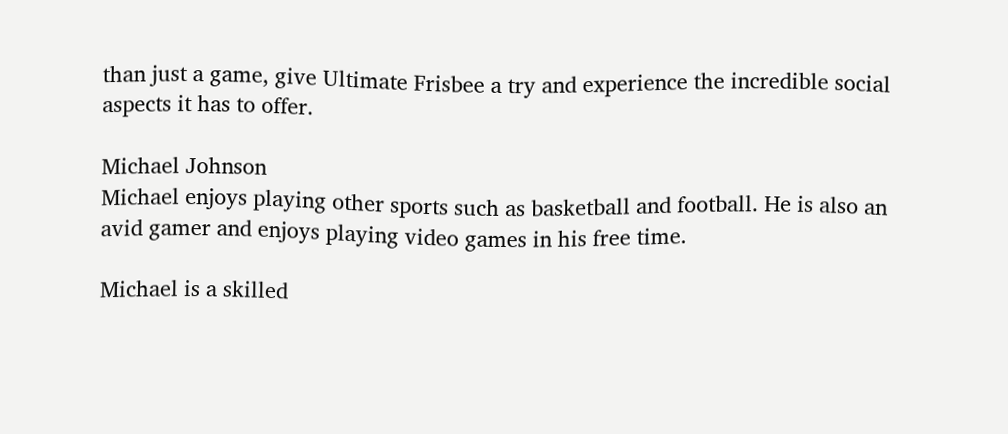than just a game, give Ultimate Frisbee a try and experience the incredible social aspects it has to offer.

Michael Johnson
Michael enjoys playing other sports such as basketball and football. He is also an avid gamer and enjoys playing video games in his free time.

Michael is a skilled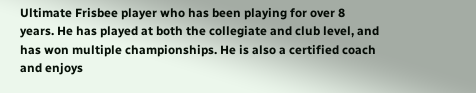Ultimate Frisbee player who has been playing for over 8 years. He has played at both the collegiate and club level, and has won multiple championships. He is also a certified coach and enjoys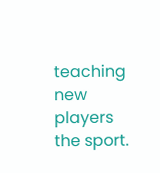teaching new players the sport.